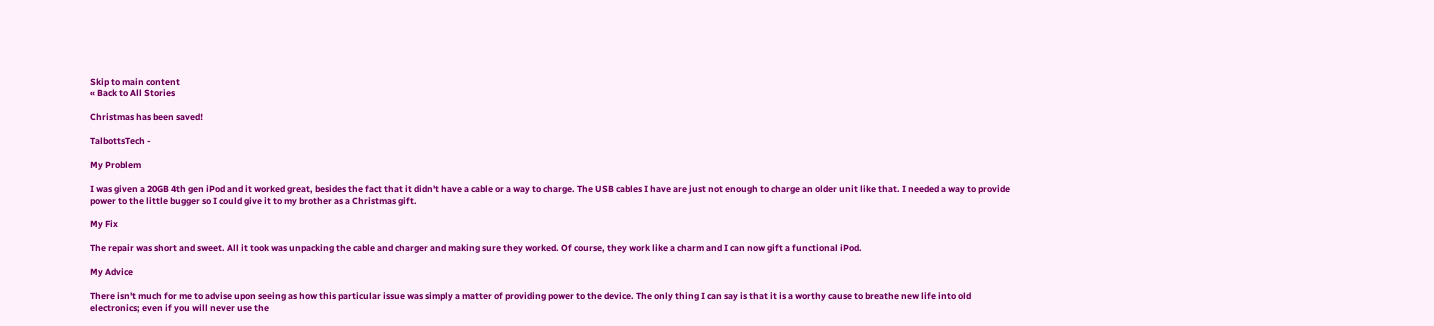Skip to main content
« Back to All Stories

Christmas has been saved!

TalbottsTech -

My Problem

I was given a 20GB 4th gen iPod and it worked great, besides the fact that it didn't have a cable or a way to charge. The USB cables I have are just not enough to charge an older unit like that. I needed a way to provide power to the little bugger so I could give it to my brother as a Christmas gift.

My Fix

The repair was short and sweet. All it took was unpacking the cable and charger and making sure they worked. Of course, they work like a charm and I can now gift a functional iPod.

My Advice

There isn't much for me to advise upon seeing as how this particular issue was simply a matter of providing power to the device. The only thing I can say is that it is a worthy cause to breathe new life into old electronics; even if you will never use the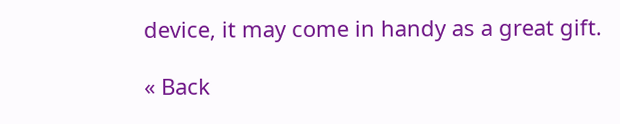device, it may come in handy as a great gift.

« Back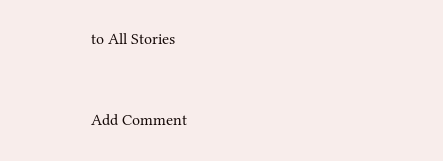to All Stories


Add Comment